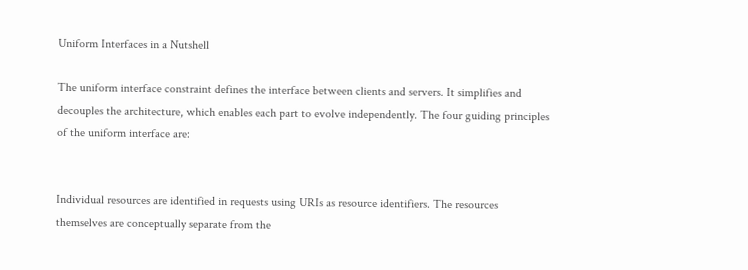Uniform Interfaces in a Nutshell

The uniform interface constraint defines the interface between clients and servers. It simplifies and decouples the architecture, which enables each part to evolve independently. The four guiding principles of the uniform interface are:


Individual resources are identified in requests using URIs as resource identifiers. The resources themselves are conceptually separate from the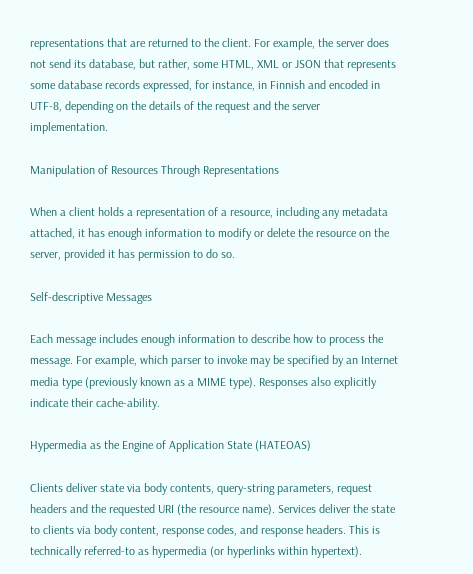representations that are returned to the client. For example, the server does not send its database, but rather, some HTML, XML or JSON that represents some database records expressed, for instance, in Finnish and encoded in UTF-8, depending on the details of the request and the server implementation.

Manipulation of Resources Through Representations

When a client holds a representation of a resource, including any metadata attached, it has enough information to modify or delete the resource on the server, provided it has permission to do so.

Self-descriptive Messages

Each message includes enough information to describe how to process the message. For example, which parser to invoke may be specified by an Internet media type (previously known as a MIME type). Responses also explicitly indicate their cache-ability.

Hypermedia as the Engine of Application State (HATEOAS)

Clients deliver state via body contents, query-string parameters, request headers and the requested URI (the resource name). Services deliver the state to clients via body content, response codes, and response headers. This is technically referred-to as hypermedia (or hyperlinks within hypertext).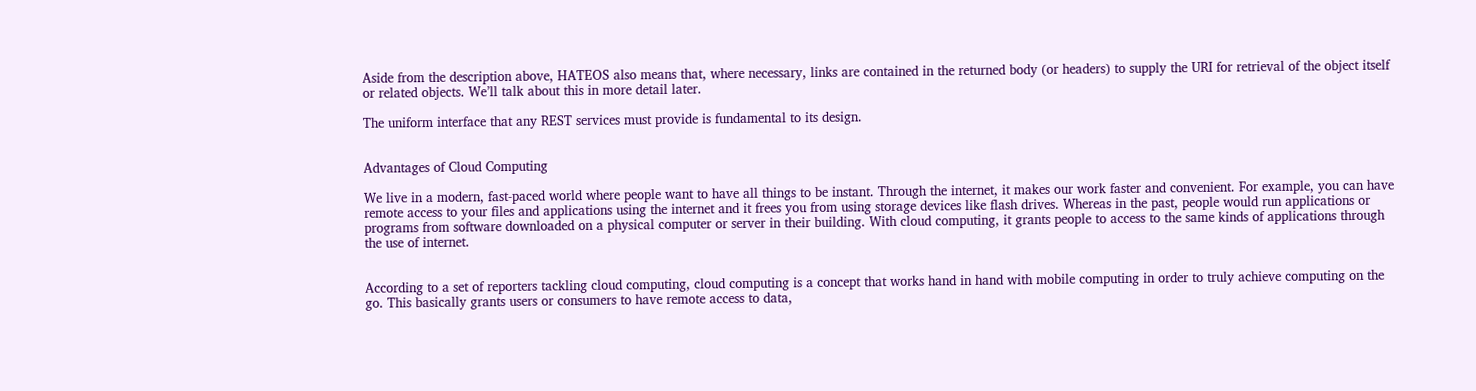Aside from the description above, HATEOS also means that, where necessary, links are contained in the returned body (or headers) to supply the URI for retrieval of the object itself or related objects. We’ll talk about this in more detail later.

The uniform interface that any REST services must provide is fundamental to its design.


Advantages of Cloud Computing

We live in a modern, fast-paced world where people want to have all things to be instant. Through the internet, it makes our work faster and convenient. For example, you can have remote access to your files and applications using the internet and it frees you from using storage devices like flash drives. Whereas in the past, people would run applications or programs from software downloaded on a physical computer or server in their building. With cloud computing, it grants people to access to the same kinds of applications through the use of internet.


According to a set of reporters tackling cloud computing, cloud computing is a concept that works hand in hand with mobile computing in order to truly achieve computing on the go. This basically grants users or consumers to have remote access to data,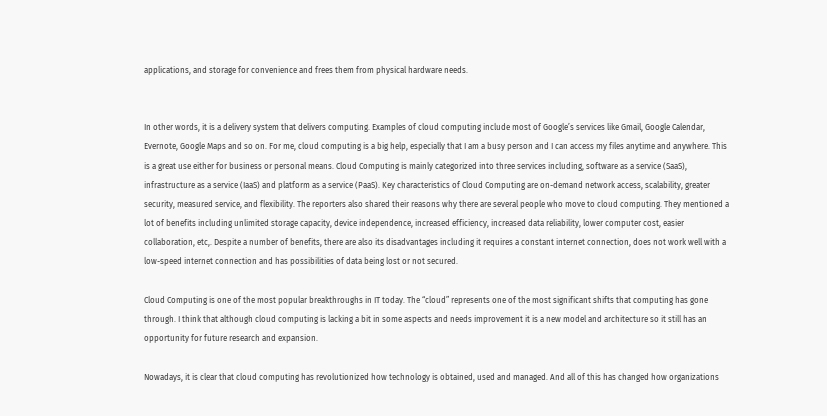applications, and storage for convenience and frees them from physical hardware needs.


In other words, it is a delivery system that delivers computing. Examples of cloud computing include most of Google’s services like Gmail, Google Calendar, Evernote, Google Maps and so on. For me, cloud computing is a big help, especially that I am a busy person and I can access my files anytime and anywhere. This is a great use either for business or personal means. Cloud Computing is mainly categorized into three services including, software as a service (SaaS), infrastructure as a service (IaaS) and platform as a service (PaaS). Key characteristics of Cloud Computing are on-demand network access, scalability, greater security, measured service, and flexibility. The reporters also shared their reasons why there are several people who move to cloud computing. They mentioned a lot of benefits including unlimited storage capacity, device independence, increased efficiency, increased data reliability, lower computer cost, easier collaboration, etc,. Despite a number of benefits, there are also its disadvantages including it requires a constant internet connection, does not work well with a low-speed internet connection and has possibilities of data being lost or not secured.

Cloud Computing is one of the most popular breakthroughs in IT today. The “cloud” represents one of the most significant shifts that computing has gone through. I think that although cloud computing is lacking a bit in some aspects and needs improvement it is a new model and architecture so it still has an opportunity for future research and expansion.

Nowadays, it is clear that cloud computing has revolutionized how technology is obtained, used and managed. And all of this has changed how organizations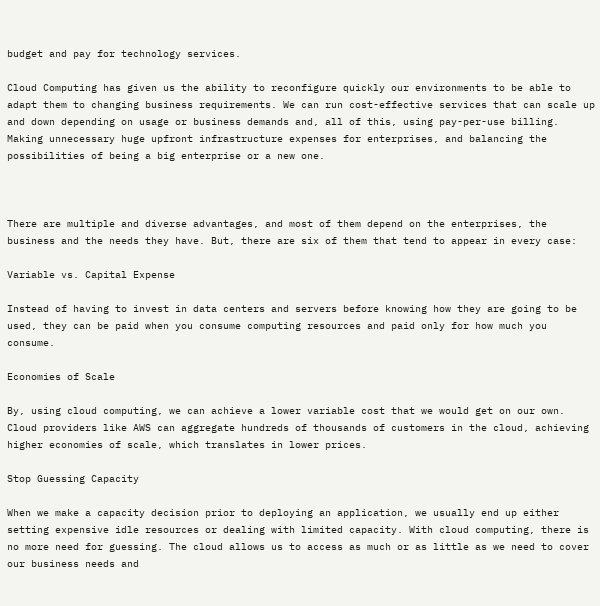budget and pay for technology services.

Cloud Computing has given us the ability to reconfigure quickly our environments to be able to adapt them to changing business requirements. We can run cost-effective services that can scale up and down depending on usage or business demands and, all of this, using pay-per-use billing. Making unnecessary huge upfront infrastructure expenses for enterprises, and balancing the possibilities of being a big enterprise or a new one.



There are multiple and diverse advantages, and most of them depend on the enterprises, the business and the needs they have. But, there are six of them that tend to appear in every case:

Variable vs. Capital Expense

Instead of having to invest in data centers and servers before knowing how they are going to be used, they can be paid when you consume computing resources and paid only for how much you consume.

Economies of Scale

By, using cloud computing, we can achieve a lower variable cost that we would get on our own. Cloud providers like AWS can aggregate hundreds of thousands of customers in the cloud, achieving higher economies of scale, which translates in lower prices.

Stop Guessing Capacity

When we make a capacity decision prior to deploying an application, we usually end up either setting expensive idle resources or dealing with limited capacity. With cloud computing, there is no more need for guessing. The cloud allows us to access as much or as little as we need to cover our business needs and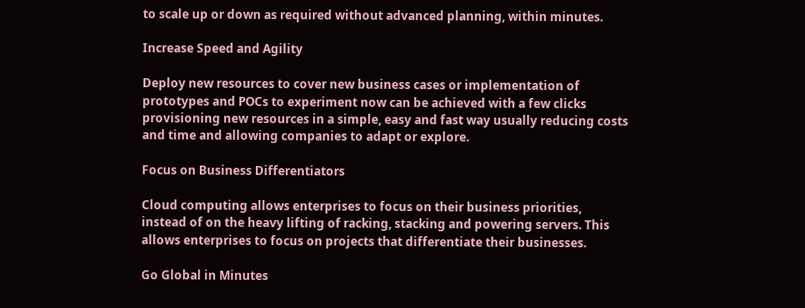to scale up or down as required without advanced planning, within minutes.

Increase Speed and Agility

Deploy new resources to cover new business cases or implementation of prototypes and POCs to experiment now can be achieved with a few clicks provisioning new resources in a simple, easy and fast way usually reducing costs and time and allowing companies to adapt or explore.

Focus on Business Differentiators

Cloud computing allows enterprises to focus on their business priorities, instead of on the heavy lifting of racking, stacking and powering servers. This allows enterprises to focus on projects that differentiate their businesses.

Go Global in Minutes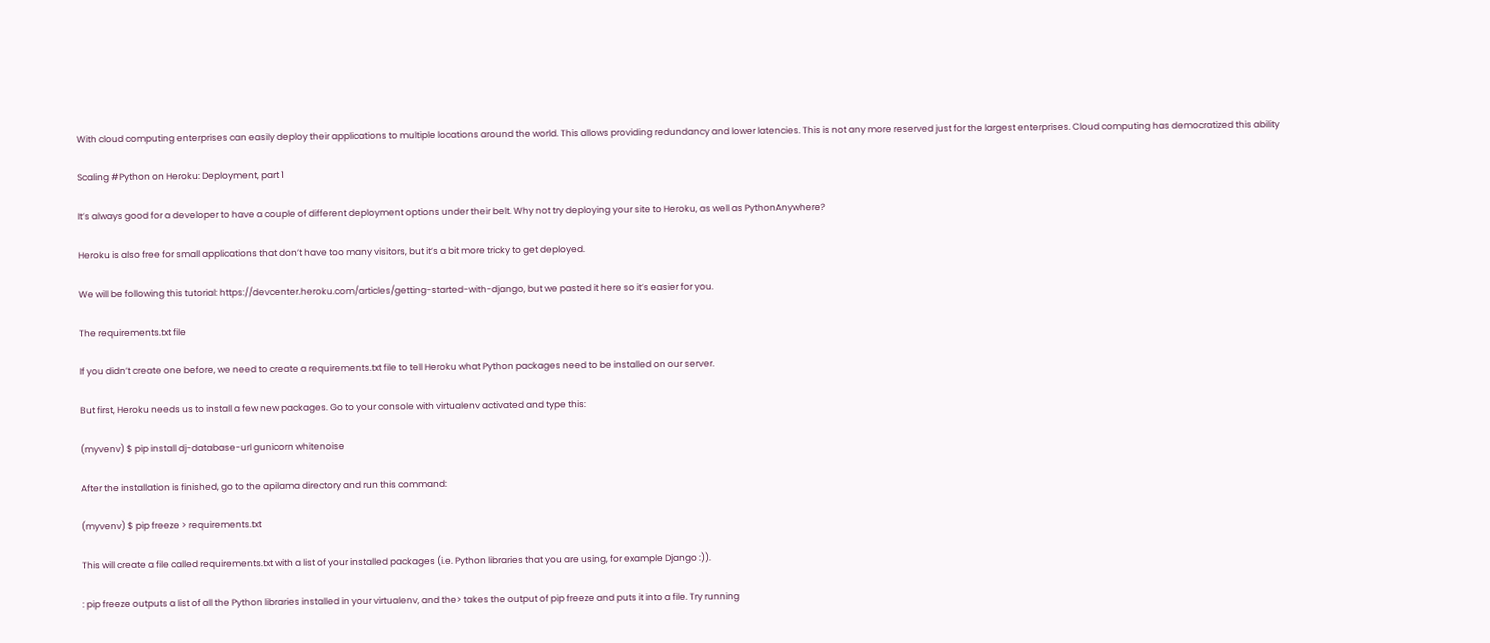With cloud computing enterprises can easily deploy their applications to multiple locations around the world. This allows providing redundancy and lower latencies. This is not any more reserved just for the largest enterprises. Cloud computing has democratized this ability

Scaling #Python on Heroku: Deployment, part 1

It’s always good for a developer to have a couple of different deployment options under their belt. Why not try deploying your site to Heroku, as well as PythonAnywhere?

Heroku is also free for small applications that don’t have too many visitors, but it’s a bit more tricky to get deployed.

We will be following this tutorial: https://devcenter.heroku.com/articles/getting-started-with-django, but we pasted it here so it’s easier for you.

The requirements.txt file

If you didn’t create one before, we need to create a requirements.txt file to tell Heroku what Python packages need to be installed on our server.

But first, Heroku needs us to install a few new packages. Go to your console with virtualenv activated and type this:

(myvenv) $ pip install dj-database-url gunicorn whitenoise

After the installation is finished, go to the apilama directory and run this command:

(myvenv) $ pip freeze > requirements.txt

This will create a file called requirements.txt with a list of your installed packages (i.e. Python libraries that you are using, for example Django :)).

: pip freeze outputs a list of all the Python libraries installed in your virtualenv, and the> takes the output of pip freeze and puts it into a file. Try running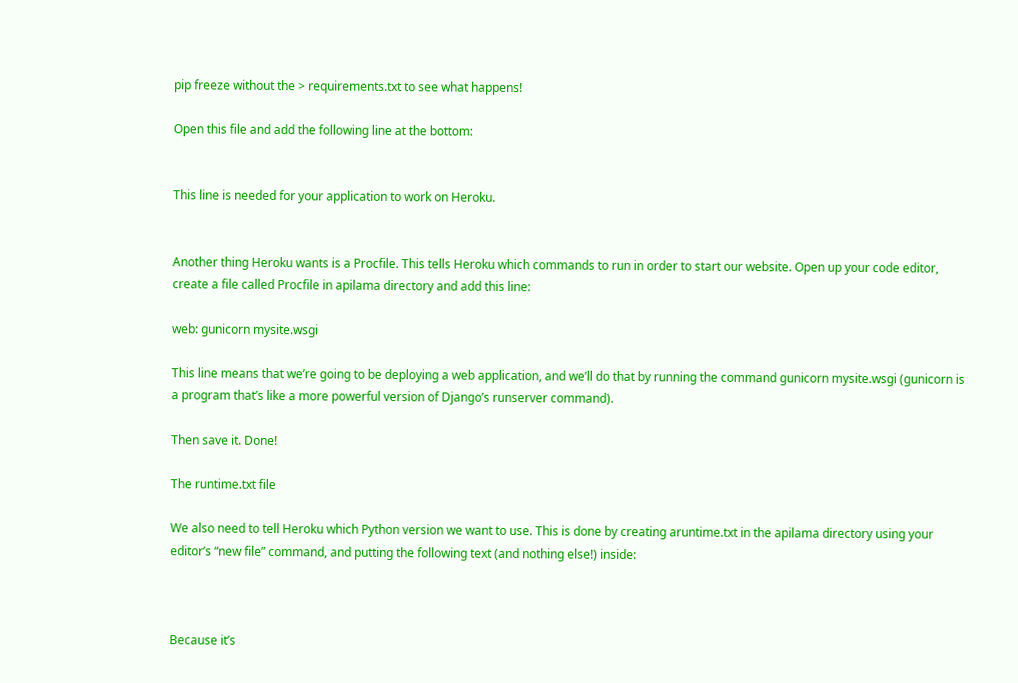pip freeze without the > requirements.txt to see what happens!

Open this file and add the following line at the bottom:


This line is needed for your application to work on Heroku.


Another thing Heroku wants is a Procfile. This tells Heroku which commands to run in order to start our website. Open up your code editor, create a file called Procfile in apilama directory and add this line:

web: gunicorn mysite.wsgi

This line means that we’re going to be deploying a web application, and we’ll do that by running the command gunicorn mysite.wsgi (gunicorn is a program that’s like a more powerful version of Django’s runserver command).

Then save it. Done!

The runtime.txt file

We also need to tell Heroku which Python version we want to use. This is done by creating aruntime.txt in the apilama directory using your editor’s “new file” command, and putting the following text (and nothing else!) inside:



Because it’s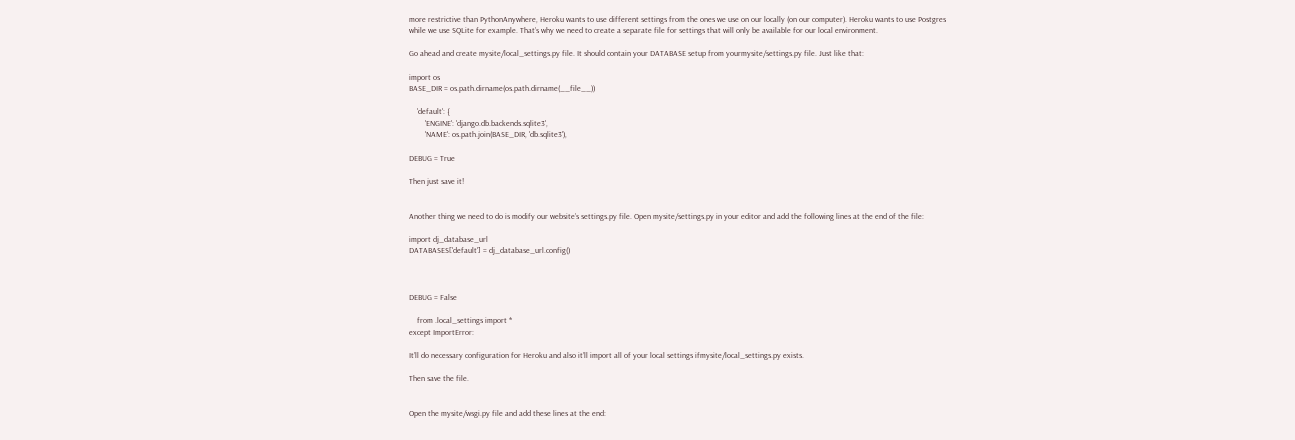more restrictive than PythonAnywhere, Heroku wants to use different settings from the ones we use on our locally (on our computer). Heroku wants to use Postgres while we use SQLite for example. That’s why we need to create a separate file for settings that will only be available for our local environment.

Go ahead and create mysite/local_settings.py file. It should contain your DATABASE setup from yourmysite/settings.py file. Just like that:

import os
BASE_DIR = os.path.dirname(os.path.dirname(__file__))

    'default': {
        'ENGINE': 'django.db.backends.sqlite3',
        'NAME': os.path.join(BASE_DIR, 'db.sqlite3'),

DEBUG = True

Then just save it!


Another thing we need to do is modify our website’s settings.py file. Open mysite/settings.py in your editor and add the following lines at the end of the file:

import dj_database_url
DATABASES['default'] = dj_database_url.config()



DEBUG = False

    from .local_settings import *
except ImportError:

It’ll do necessary configuration for Heroku and also it’ll import all of your local settings ifmysite/local_settings.py exists.

Then save the file.


Open the mysite/wsgi.py file and add these lines at the end: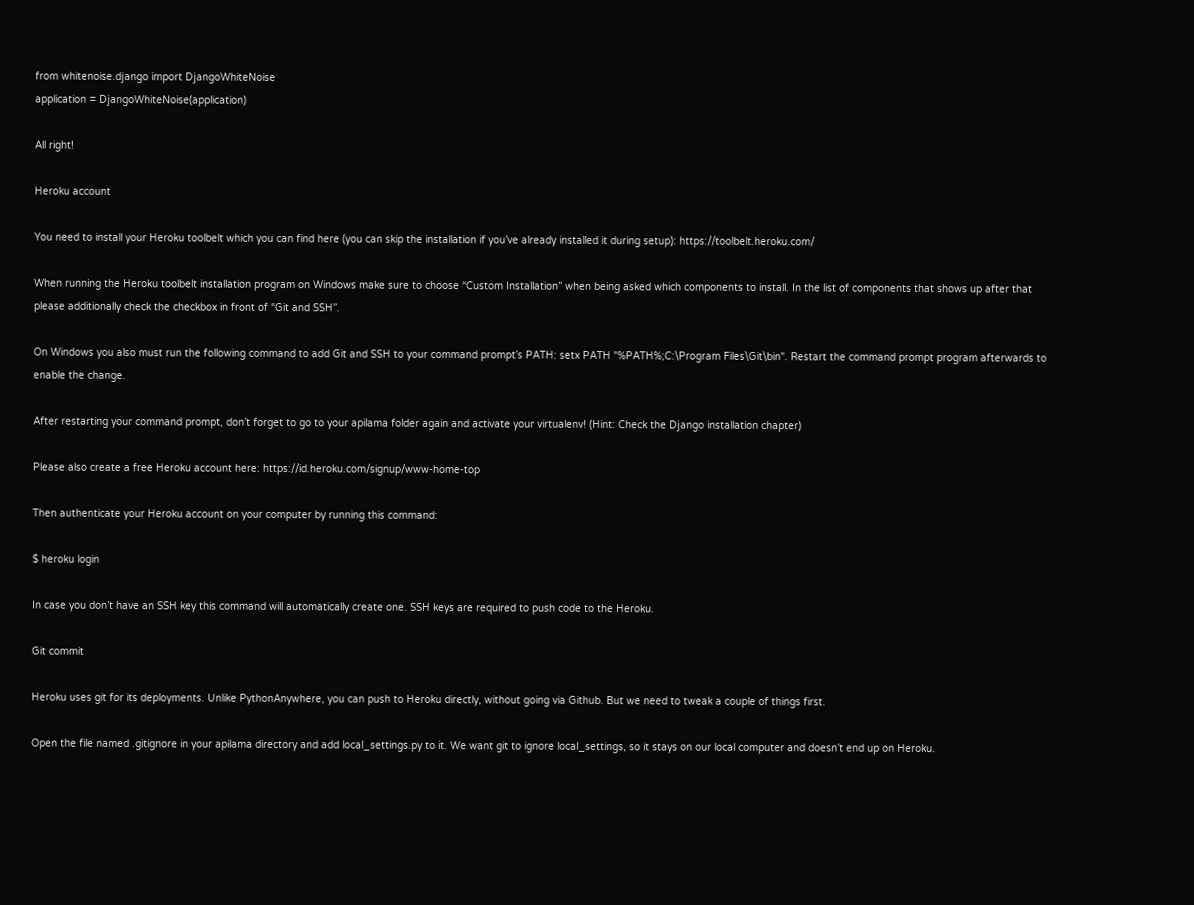from whitenoise.django import DjangoWhiteNoise
application = DjangoWhiteNoise(application)

All right!

Heroku account

You need to install your Heroku toolbelt which you can find here (you can skip the installation if you’ve already installed it during setup): https://toolbelt.heroku.com/

When running the Heroku toolbelt installation program on Windows make sure to choose “Custom Installation” when being asked which components to install. In the list of components that shows up after that please additionally check the checkbox in front of “Git and SSH”.

On Windows you also must run the following command to add Git and SSH to your command prompt’s PATH: setx PATH "%PATH%;C:\Program Files\Git\bin". Restart the command prompt program afterwards to enable the change.

After restarting your command prompt, don’t forget to go to your apilama folder again and activate your virtualenv! (Hint: Check the Django installation chapter)

Please also create a free Heroku account here: https://id.heroku.com/signup/www-home-top

Then authenticate your Heroku account on your computer by running this command:

$ heroku login

In case you don’t have an SSH key this command will automatically create one. SSH keys are required to push code to the Heroku.

Git commit

Heroku uses git for its deployments. Unlike PythonAnywhere, you can push to Heroku directly, without going via Github. But we need to tweak a couple of things first.

Open the file named .gitignore in your apilama directory and add local_settings.py to it. We want git to ignore local_settings, so it stays on our local computer and doesn’t end up on Heroku.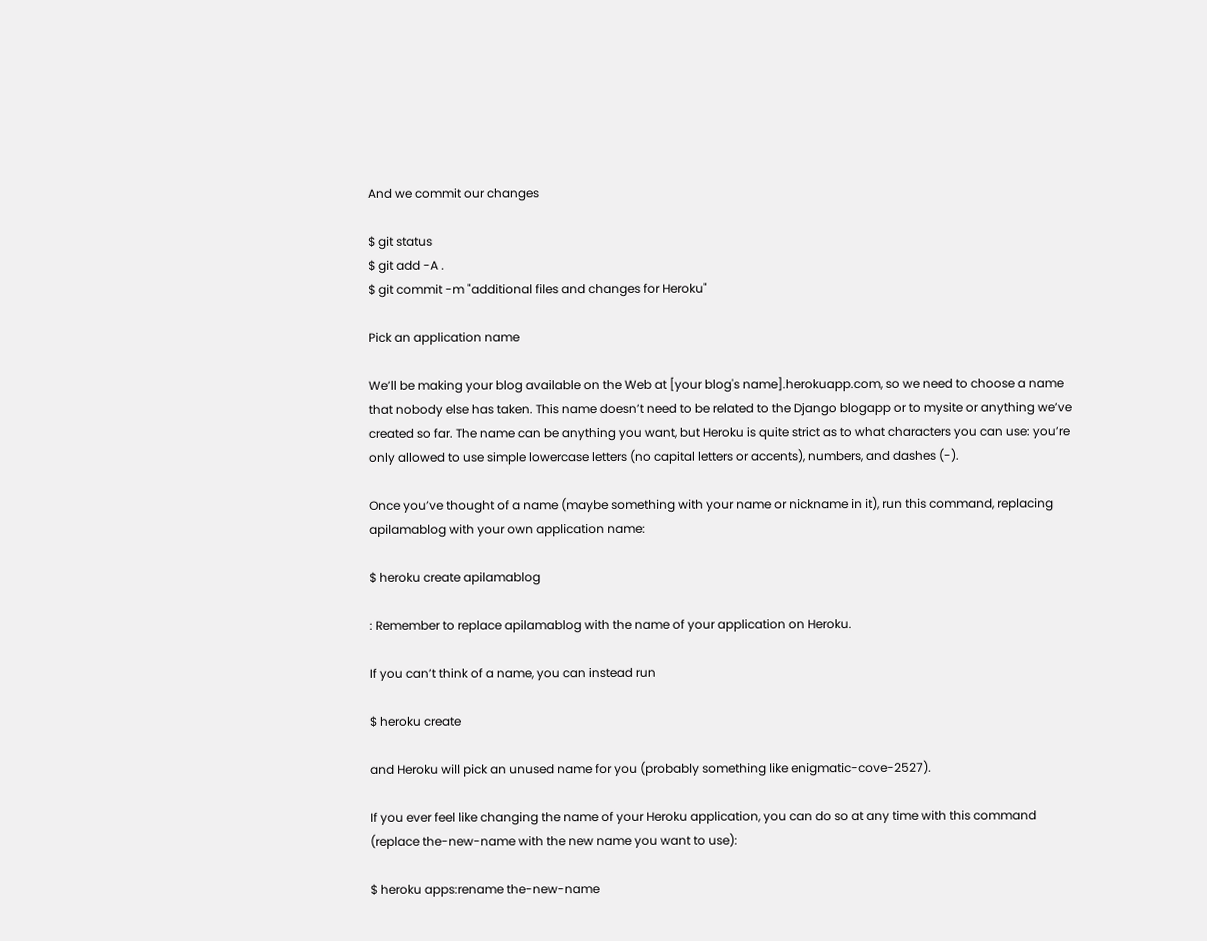And we commit our changes

$ git status
$ git add -A .
$ git commit -m "additional files and changes for Heroku"

Pick an application name

We’ll be making your blog available on the Web at [your blog's name].herokuapp.com, so we need to choose a name that nobody else has taken. This name doesn’t need to be related to the Django blogapp or to mysite or anything we’ve created so far. The name can be anything you want, but Heroku is quite strict as to what characters you can use: you’re only allowed to use simple lowercase letters (no capital letters or accents), numbers, and dashes (-).

Once you’ve thought of a name (maybe something with your name or nickname in it), run this command, replacing apilamablog with your own application name:

$ heroku create apilamablog

: Remember to replace apilamablog with the name of your application on Heroku.

If you can’t think of a name, you can instead run

$ heroku create

and Heroku will pick an unused name for you (probably something like enigmatic-cove-2527).

If you ever feel like changing the name of your Heroku application, you can do so at any time with this command (replace the-new-name with the new name you want to use):

$ heroku apps:rename the-new-name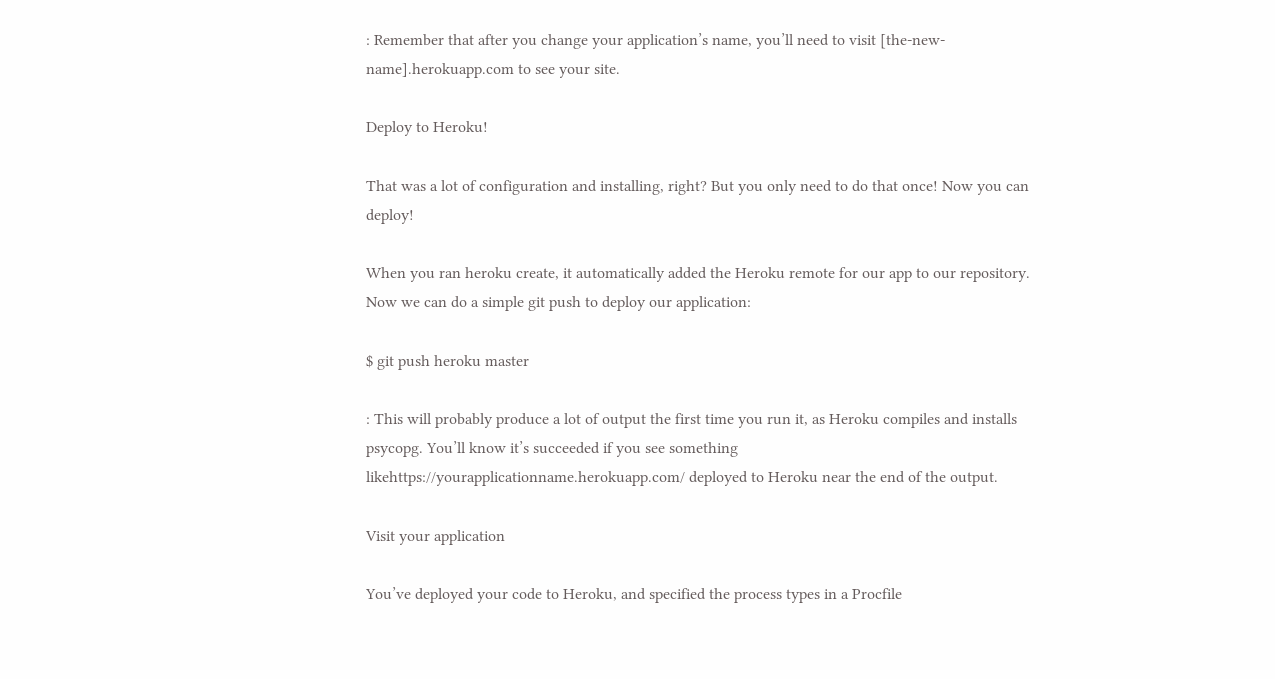: Remember that after you change your application’s name, you’ll need to visit [the-new-name].herokuapp.com to see your site.

Deploy to Heroku!

That was a lot of configuration and installing, right? But you only need to do that once! Now you can deploy!

When you ran heroku create, it automatically added the Heroku remote for our app to our repository. Now we can do a simple git push to deploy our application:

$ git push heroku master

: This will probably produce a lot of output the first time you run it, as Heroku compiles and installs psycopg. You’ll know it’s succeeded if you see something likehttps://yourapplicationname.herokuapp.com/ deployed to Heroku near the end of the output.

Visit your application

You’ve deployed your code to Heroku, and specified the process types in a Procfile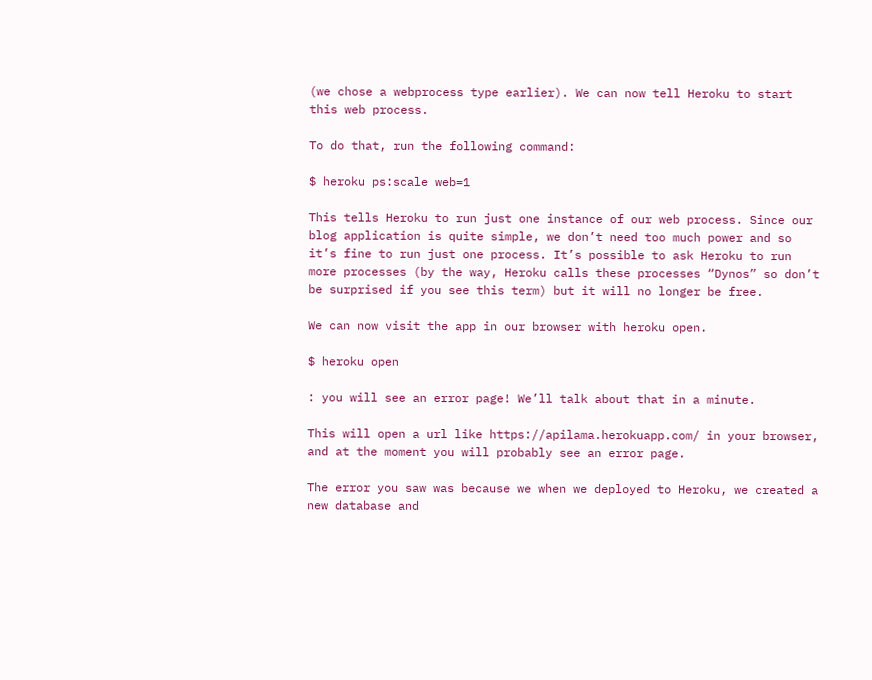(we chose a webprocess type earlier). We can now tell Heroku to start this web process.

To do that, run the following command:

$ heroku ps:scale web=1

This tells Heroku to run just one instance of our web process. Since our blog application is quite simple, we don’t need too much power and so it’s fine to run just one process. It’s possible to ask Heroku to run more processes (by the way, Heroku calls these processes “Dynos” so don’t be surprised if you see this term) but it will no longer be free.

We can now visit the app in our browser with heroku open.

$ heroku open

: you will see an error page! We’ll talk about that in a minute.

This will open a url like https://apilama.herokuapp.com/ in your browser, and at the moment you will probably see an error page.

The error you saw was because we when we deployed to Heroku, we created a new database and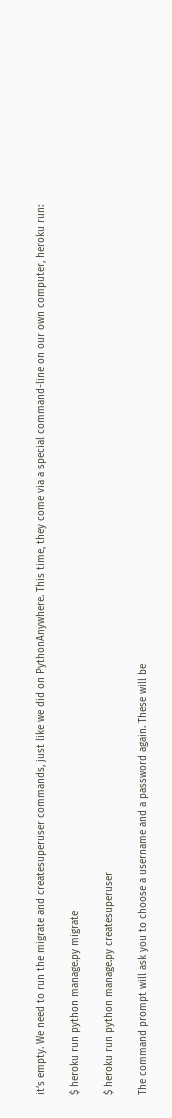it’s empty. We need to run the migrate and createsuperuser commands, just like we did on PythonAnywhere. This time, they come via a special command-line on our own computer, heroku run:

$ heroku run python manage.py migrate

$ heroku run python manage.py createsuperuser

The command prompt will ask you to choose a username and a password again. These will be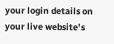your login details on your live website’s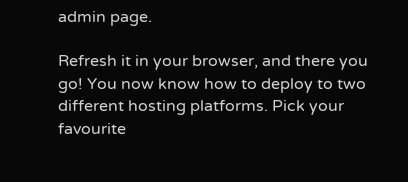admin page.

Refresh it in your browser, and there you go! You now know how to deploy to two different hosting platforms. Pick your favourite